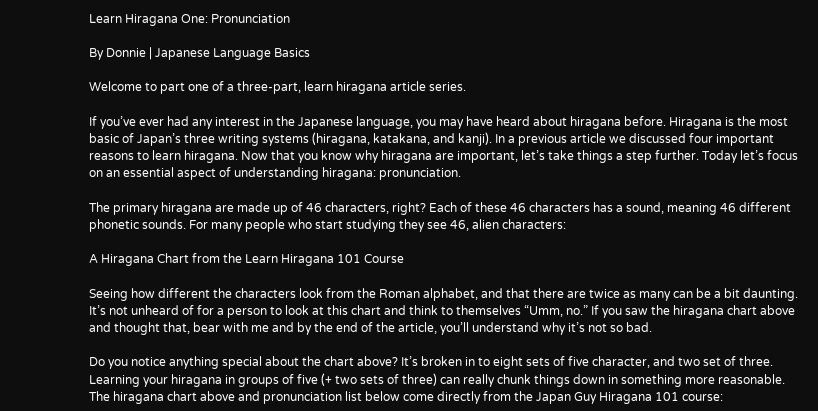Learn Hiragana One: Pronunciation

By Donnie | Japanese Language Basics

Welcome to part one of a three-part, learn hiragana article series.

If you’ve ever had any interest in the Japanese language, you may have heard about hiragana before. Hiragana is the most basic of Japan’s three writing systems (hiragana, katakana, and kanji). In a previous article we discussed four important reasons to learn hiragana. Now that you know why hiragana are important, let’s take things a step further. Today let’s focus on an essential aspect of understanding hiragana: pronunciation.

The primary hiragana are made up of 46 characters, right? Each of these 46 characters has a sound, meaning 46 different phonetic sounds. For many people who start studying they see 46, alien characters:

A Hiragana Chart from the Learn Hiragana 101 Course

Seeing how different the characters look from the Roman alphabet, and that there are twice as many can be a bit daunting. It’s not unheard of for a person to look at this chart and think to themselves “Umm, no.” If you saw the hiragana chart above and thought that, bear with me and by the end of the article, you’ll understand why it’s not so bad.

Do you notice anything special about the chart above? It’s broken in to eight sets of five character, and two set of three. Learning your hiragana in groups of five (+ two sets of three) can really chunk things down in something more reasonable. The hiragana chart above and pronunciation list below come directly from the Japan Guy Hiragana 101 course: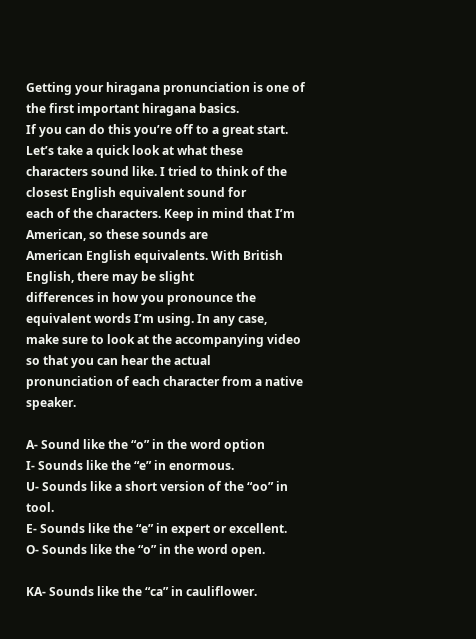Getting your hiragana pronunciation is one of the first important hiragana basics.
If you can do this you’re off to a great start. Let’s take a quick look at what these
characters sound like. I tried to think of the closest English equivalent sound for
each of the characters. Keep in mind that I’m American, so these sounds are
American English equivalents. With British English, there may be slight
differences in how you pronounce the equivalent words I’m using. In any case,
make sure to look at the accompanying video so that you can hear the actual
pronunciation of each character from a native speaker.

A‐ Sound like the “o” in the word option
I‐ Sounds like the “e” in enormous.
U‐ Sounds like a short version of the “oo” in tool.
E‐ Sounds like the “e” in expert or excellent.
O‐ Sounds like the “o” in the word open.

KA‐ Sounds like the “ca” in cauliflower.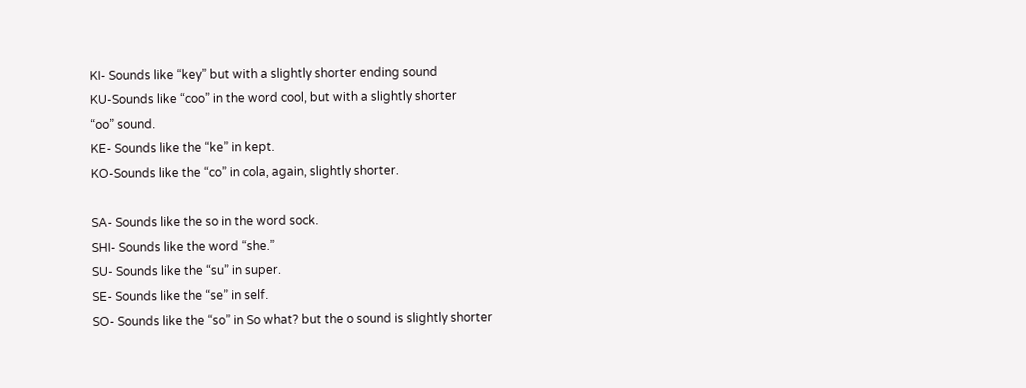KI‐ Sounds like “key” but with a slightly shorter ending sound
KU‐Sounds like “coo” in the word cool, but with a slightly shorter
“oo” sound.
KE‐ Sounds like the “ke” in kept.
KO‐Sounds like the “co” in cola, again, slightly shorter.

SA‐ Sounds like the so in the word sock.
SHI‐ Sounds like the word “she.”
SU‐ Sounds like the “su” in super.
SE‐ Sounds like the “se” in self.
SO‐ Sounds like the “so” in So what? but the o sound is slightly shorter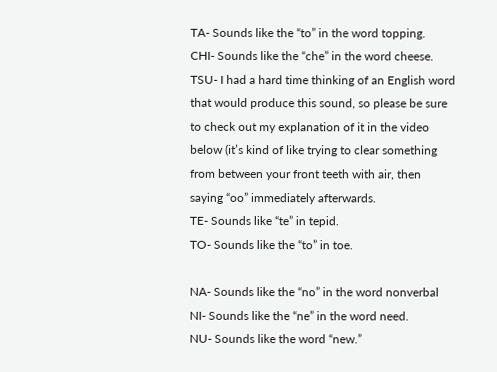TA‐ Sounds like the “to” in the word topping.
CHI‐ Sounds like the “che” in the word cheese.
TSU‐ I had a hard time thinking of an English word that would produce this sound, so please be sure to check out my explanation of it in the video below (it’s kind of like trying to clear something from between your front teeth with air, then saying “oo” immediately afterwards.
TE‐ Sounds like “te” in tepid.
TO‐ Sounds like the “to” in toe.

NA‐ Sounds like the “no” in the word nonverbal
NI‐ Sounds like the “ne” in the word need.
NU‐ Sounds like the word “new.”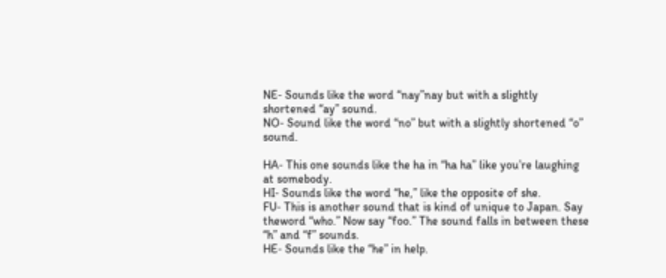NE‐ Sounds like the word “nay”nay but with a slightly shortened “ay” sound.
NO‐ Sound like the word “no” but with a slightly shortened “o” sound.

HA‐ This one sounds like the ha in “ha ha” like you’re laughing at somebody.
HI‐ Sounds like the word “he,” like the opposite of she.
FU‐ This is another sound that is kind of unique to Japan. Say theword “who.” Now say “foo.” The sound falls in between these “h” and “f” sounds.
HE‐ Sounds like the “he” in help.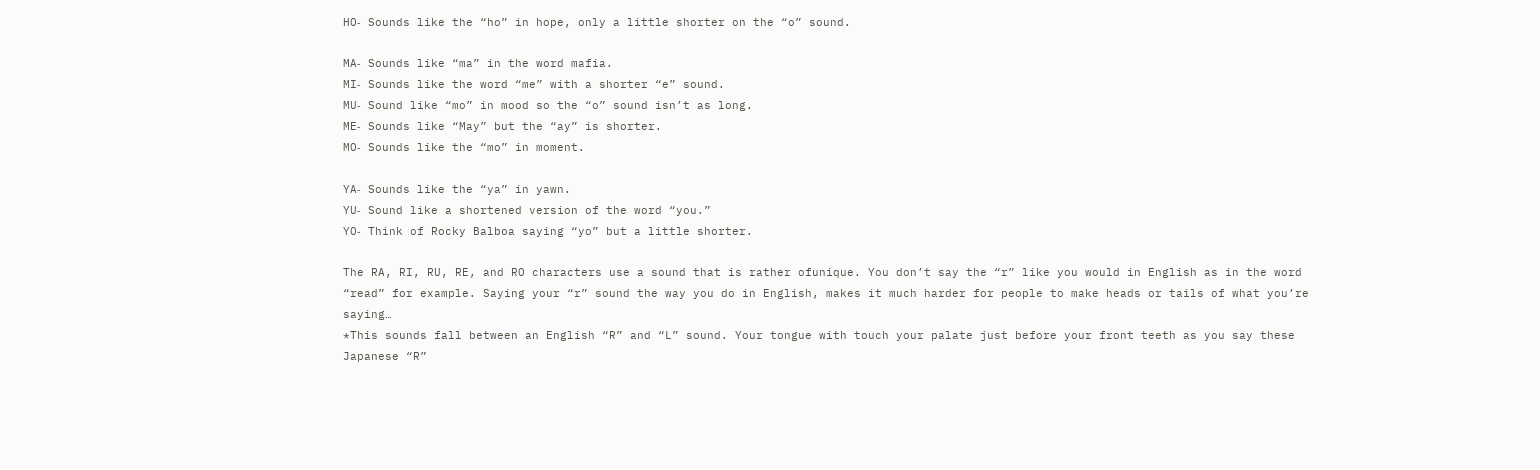HO‐ Sounds like the “ho” in hope, only a little shorter on the “o” sound.

MA‐ Sounds like “ma” in the word mafia.
MI‐ Sounds like the word “me” with a shorter “e” sound.
MU‐ Sound like “mo” in mood so the “o” sound isn’t as long.
ME‐ Sounds like “May” but the “ay” is shorter.
MO‐ Sounds like the “mo” in moment.

YA‐ Sounds like the “ya” in yawn.
YU‐ Sound like a shortened version of the word “you.”
YO‐ Think of Rocky Balboa saying “yo” but a little shorter.

The RA, RI, RU, RE, and RO characters use a sound that is rather ofunique. You don’t say the “r” like you would in English as in the word “read” for example. Saying your “r” sound the way you do in English, makes it much harder for people to make heads or tails of what you’re saying…
*This sounds fall between an English “R” and “L” sound. Your tongue with touch your palate just before your front teeth as you say these Japanese “R”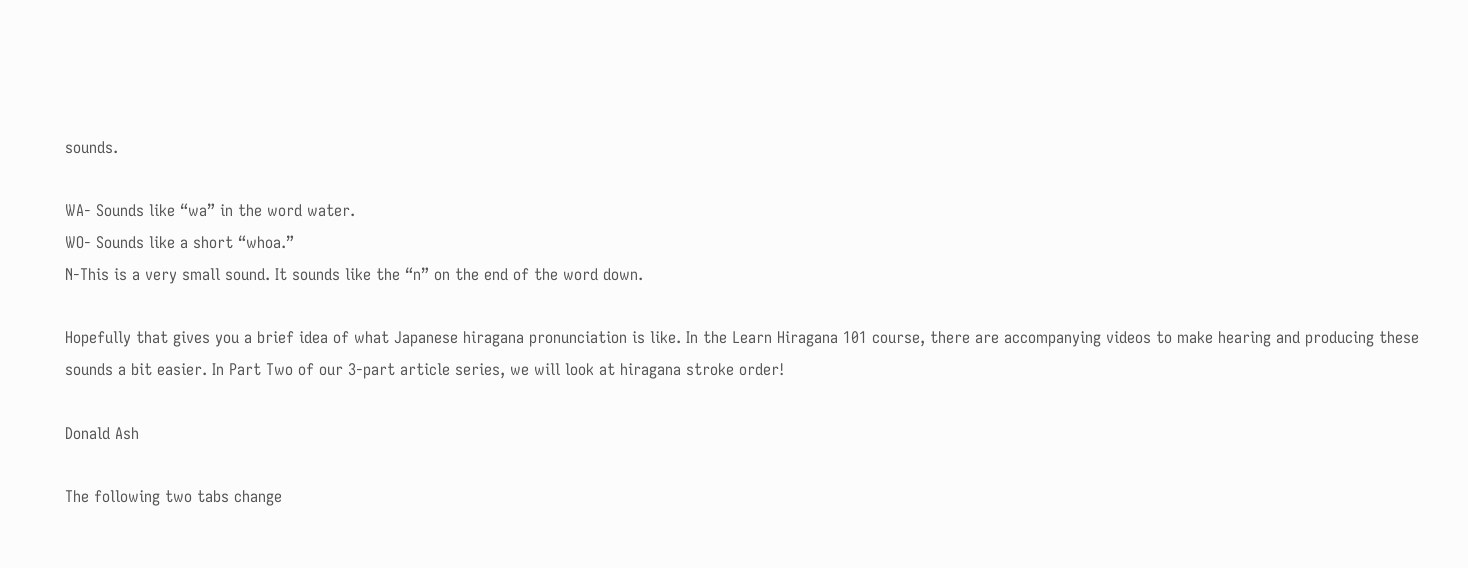sounds.

WA‐ Sounds like “wa” in the word water.
WO‐ Sounds like a short “whoa.”
N‐This is a very small sound. It sounds like the “n” on the end of the word down.

Hopefully that gives you a brief idea of what Japanese hiragana pronunciation is like. In the Learn Hiragana 101 course, there are accompanying videos to make hearing and producing these sounds a bit easier. In Part Two of our 3-part article series, we will look at hiragana stroke order!

Donald Ash

The following two tabs change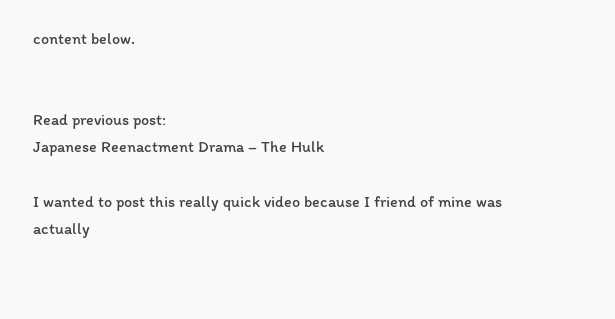content below.


Read previous post:
Japanese Reenactment Drama – The Hulk

I wanted to post this really quick video because I friend of mine was actually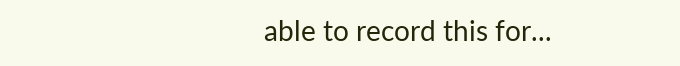able to record this for...